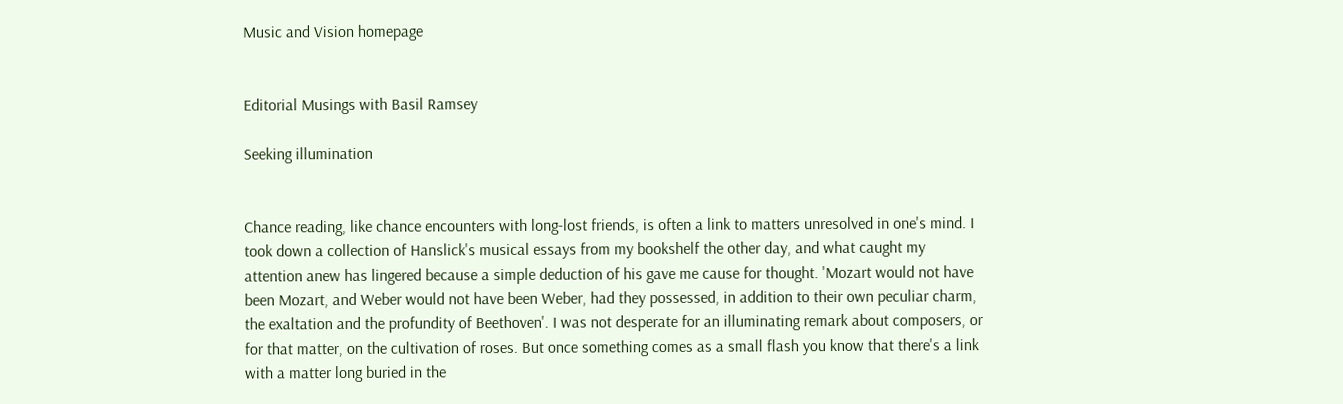Music and Vision homepage


Editorial Musings with Basil Ramsey

Seeking illumination


Chance reading, like chance encounters with long-lost friends, is often a link to matters unresolved in one's mind. I took down a collection of Hanslick's musical essays from my bookshelf the other day, and what caught my attention anew has lingered because a simple deduction of his gave me cause for thought. 'Mozart would not have been Mozart, and Weber would not have been Weber, had they possessed, in addition to their own peculiar charm, the exaltation and the profundity of Beethoven'. I was not desperate for an illuminating remark about composers, or for that matter, on the cultivation of roses. But once something comes as a small flash you know that there's a link with a matter long buried in the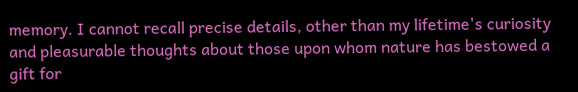memory. I cannot recall precise details, other than my lifetime's curiosity and pleasurable thoughts about those upon whom nature has bestowed a gift for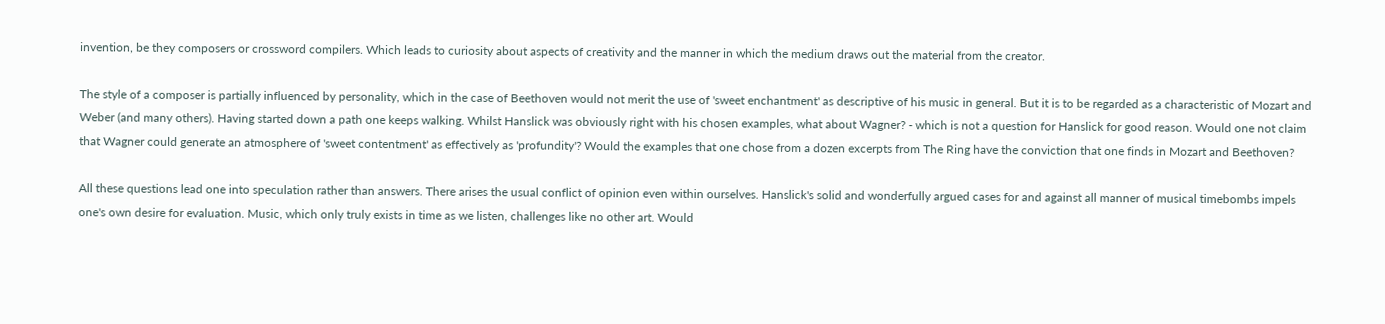invention, be they composers or crossword compilers. Which leads to curiosity about aspects of creativity and the manner in which the medium draws out the material from the creator.

The style of a composer is partially influenced by personality, which in the case of Beethoven would not merit the use of 'sweet enchantment' as descriptive of his music in general. But it is to be regarded as a characteristic of Mozart and Weber (and many others). Having started down a path one keeps walking. Whilst Hanslick was obviously right with his chosen examples, what about Wagner? - which is not a question for Hanslick for good reason. Would one not claim that Wagner could generate an atmosphere of 'sweet contentment' as effectively as 'profundity'? Would the examples that one chose from a dozen excerpts from The Ring have the conviction that one finds in Mozart and Beethoven?

All these questions lead one into speculation rather than answers. There arises the usual conflict of opinion even within ourselves. Hanslick's solid and wonderfully argued cases for and against all manner of musical timebombs impels one's own desire for evaluation. Music, which only truly exists in time as we listen, challenges like no other art. Would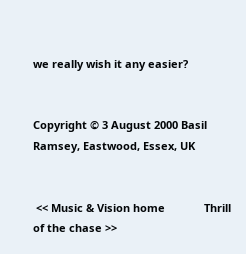we really wish it any easier?


Copyright © 3 August 2000 Basil Ramsey, Eastwood, Essex, UK


 << Music & Vision home             Thrill of the chase >>